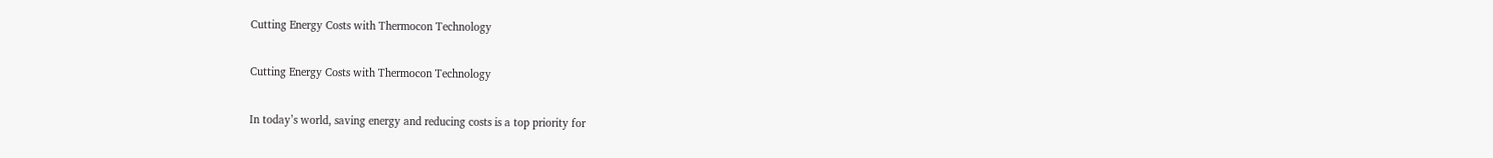Cutting Energy Costs with Thermocon Technology

Cutting Energy Costs with Thermocon Technology

In today’s world, saving energy and reducing costs is a top priority for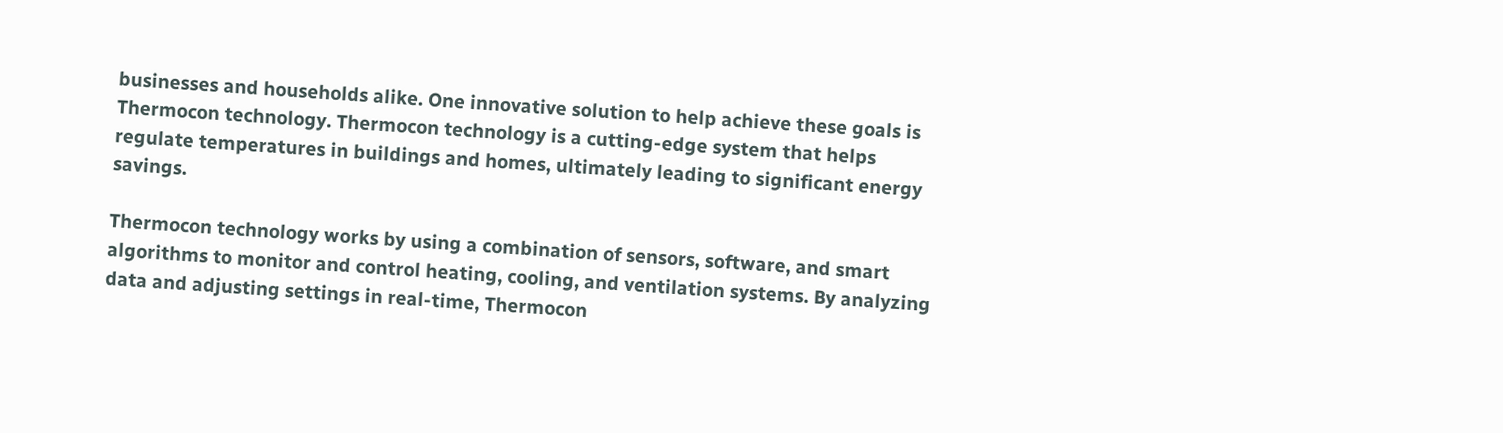businesses and households alike. One innovative solution to help achieve these goals is Thermocon technology. Thermocon technology is a cutting-edge system that helps regulate temperatures in buildings and homes, ultimately leading to significant energy savings.

Thermocon technology works by using a combination of sensors, software, and smart algorithms to monitor and control heating, cooling, and ventilation systems. By analyzing data and adjusting settings in real-time, Thermocon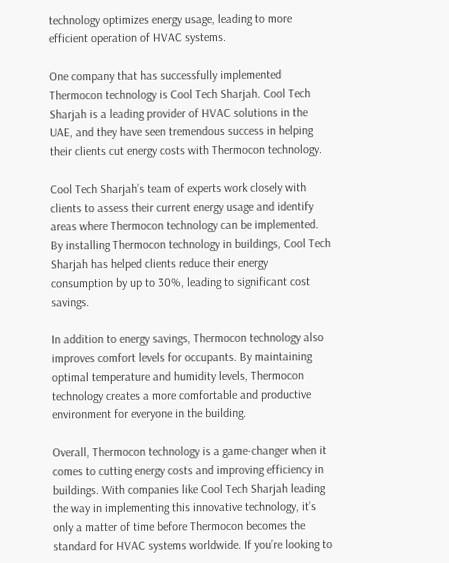technology optimizes energy usage, leading to more efficient operation of HVAC systems.

One company that has successfully implemented Thermocon technology is Cool Tech Sharjah. Cool Tech Sharjah is a leading provider of HVAC solutions in the UAE, and they have seen tremendous success in helping their clients cut energy costs with Thermocon technology.

Cool Tech Sharjah’s team of experts work closely with clients to assess their current energy usage and identify areas where Thermocon technology can be implemented. By installing Thermocon technology in buildings, Cool Tech Sharjah has helped clients reduce their energy consumption by up to 30%, leading to significant cost savings.

In addition to energy savings, Thermocon technology also improves comfort levels for occupants. By maintaining optimal temperature and humidity levels, Thermocon technology creates a more comfortable and productive environment for everyone in the building.

Overall, Thermocon technology is a game-changer when it comes to cutting energy costs and improving efficiency in buildings. With companies like Cool Tech Sharjah leading the way in implementing this innovative technology, it’s only a matter of time before Thermocon becomes the standard for HVAC systems worldwide. If you’re looking to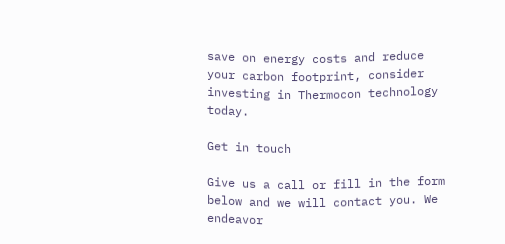save on energy costs and reduce your carbon footprint, consider investing in Thermocon technology today.

Get in touch

Give us a call or fill in the form below and we will contact you. We endeavor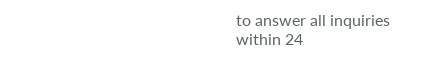to answer all inquiries within 24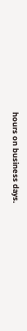hours on business days.